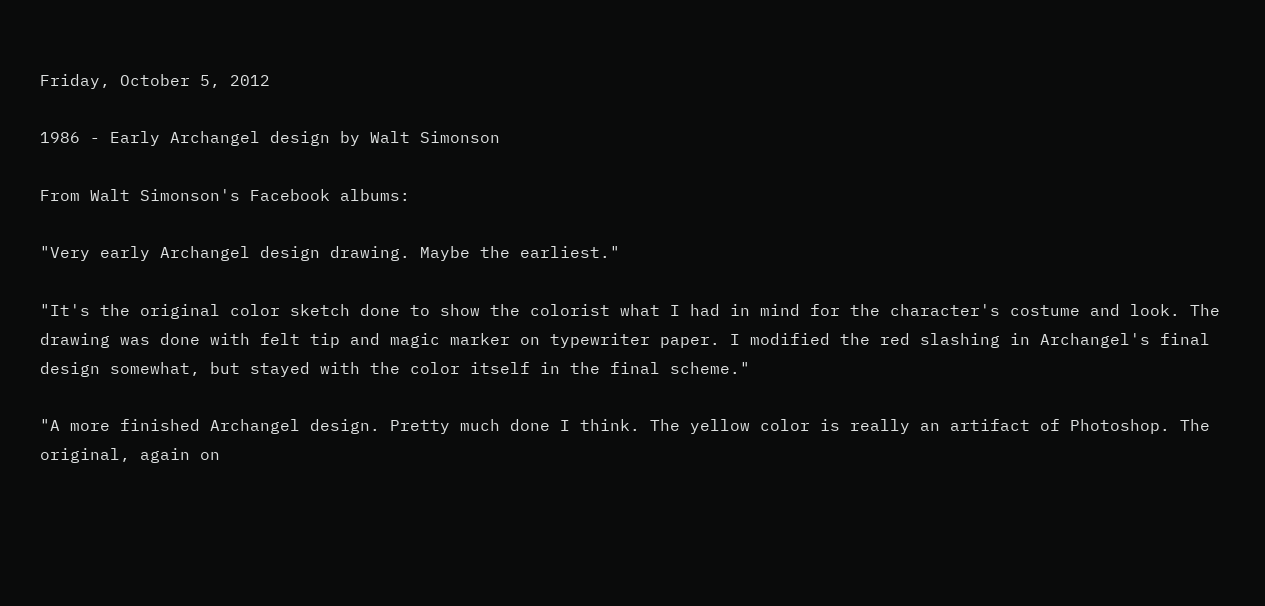Friday, October 5, 2012

1986 - Early Archangel design by Walt Simonson

From Walt Simonson's Facebook albums:

"Very early Archangel design drawing. Maybe the earliest."

"It's the original color sketch done to show the colorist what I had in mind for the character's costume and look. The drawing was done with felt tip and magic marker on typewriter paper. I modified the red slashing in Archangel's final design somewhat, but stayed with the color itself in the final scheme."

"A more finished Archangel design. Pretty much done I think. The yellow color is really an artifact of Photoshop. The original, again on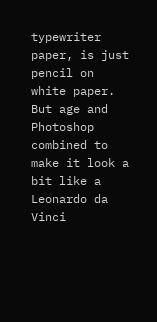typewriter paper, is just pencil on white paper. But age and Photoshop combined to make it look a bit like a Leonardo da Vinci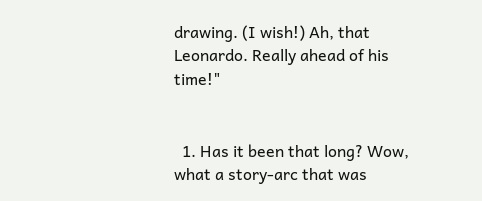drawing. (I wish!) Ah, that Leonardo. Really ahead of his time!"


  1. Has it been that long? Wow, what a story-arc that was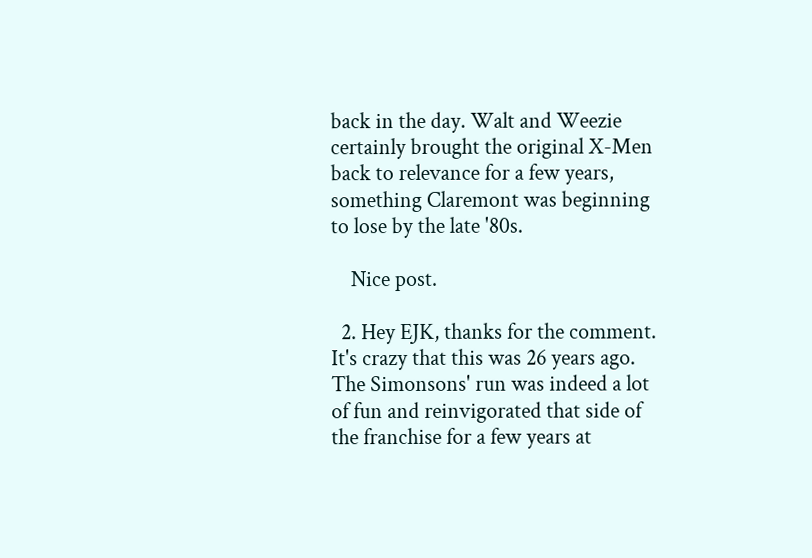back in the day. Walt and Weezie certainly brought the original X-Men back to relevance for a few years, something Claremont was beginning to lose by the late '80s.

    Nice post.

  2. Hey EJK, thanks for the comment. It's crazy that this was 26 years ago. The Simonsons' run was indeed a lot of fun and reinvigorated that side of the franchise for a few years at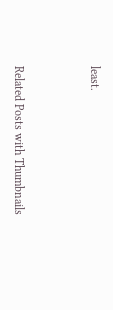least.



Related Posts with Thumbnails